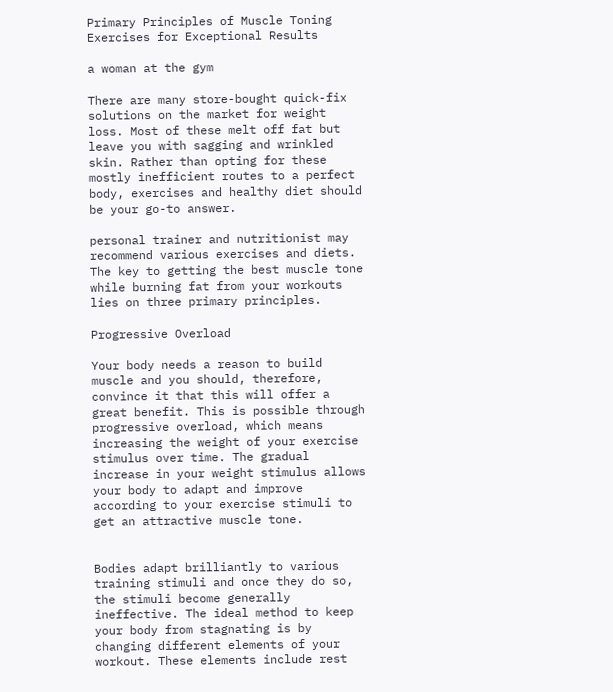Primary Principles of Muscle Toning Exercises for Exceptional Results

a woman at the gym

There are many store-bought quick-fix solutions on the market for weight loss. Most of these melt off fat but leave you with sagging and wrinkled skin. Rather than opting for these mostly inefficient routes to a perfect body, exercises and healthy diet should be your go-to answer.

personal trainer and nutritionist may recommend various exercises and diets. The key to getting the best muscle tone while burning fat from your workouts lies on three primary principles.

Progressive Overload

Your body needs a reason to build muscle and you should, therefore, convince it that this will offer a great benefit. This is possible through progressive overload, which means increasing the weight of your exercise stimulus over time. The gradual increase in your weight stimulus allows your body to adapt and improve according to your exercise stimuli to get an attractive muscle tone.


Bodies adapt brilliantly to various training stimuli and once they do so, the stimuli become generally ineffective. The ideal method to keep your body from stagnating is by changing different elements of your workout. These elements include rest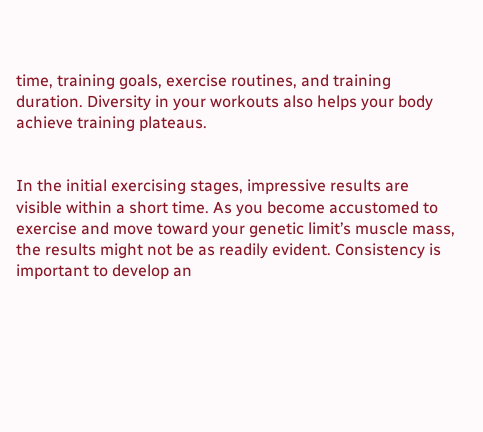time, training goals, exercise routines, and training duration. Diversity in your workouts also helps your body achieve training plateaus.


In the initial exercising stages, impressive results are visible within a short time. As you become accustomed to exercise and move toward your genetic limit’s muscle mass, the results might not be as readily evident. Consistency is important to develop an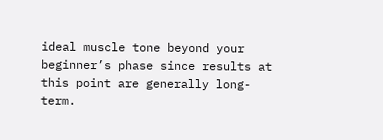ideal muscle tone beyond your beginner’s phase since results at this point are generally long-term.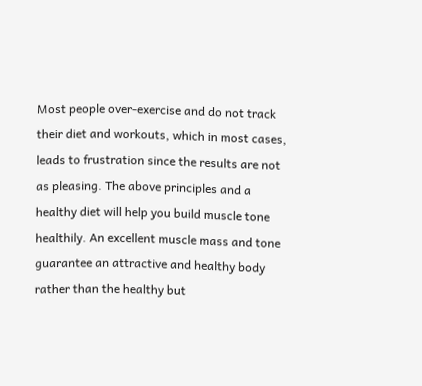Most people over-exercise and do not track their diet and workouts, which in most cases, leads to frustration since the results are not as pleasing. The above principles and a healthy diet will help you build muscle tone healthily. An excellent muscle mass and tone guarantee an attractive and healthy body rather than the healthy but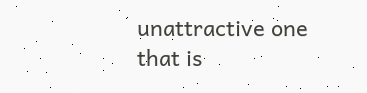unattractive one that is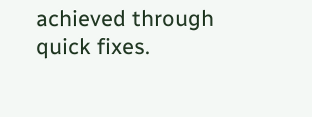achieved through quick fixes.